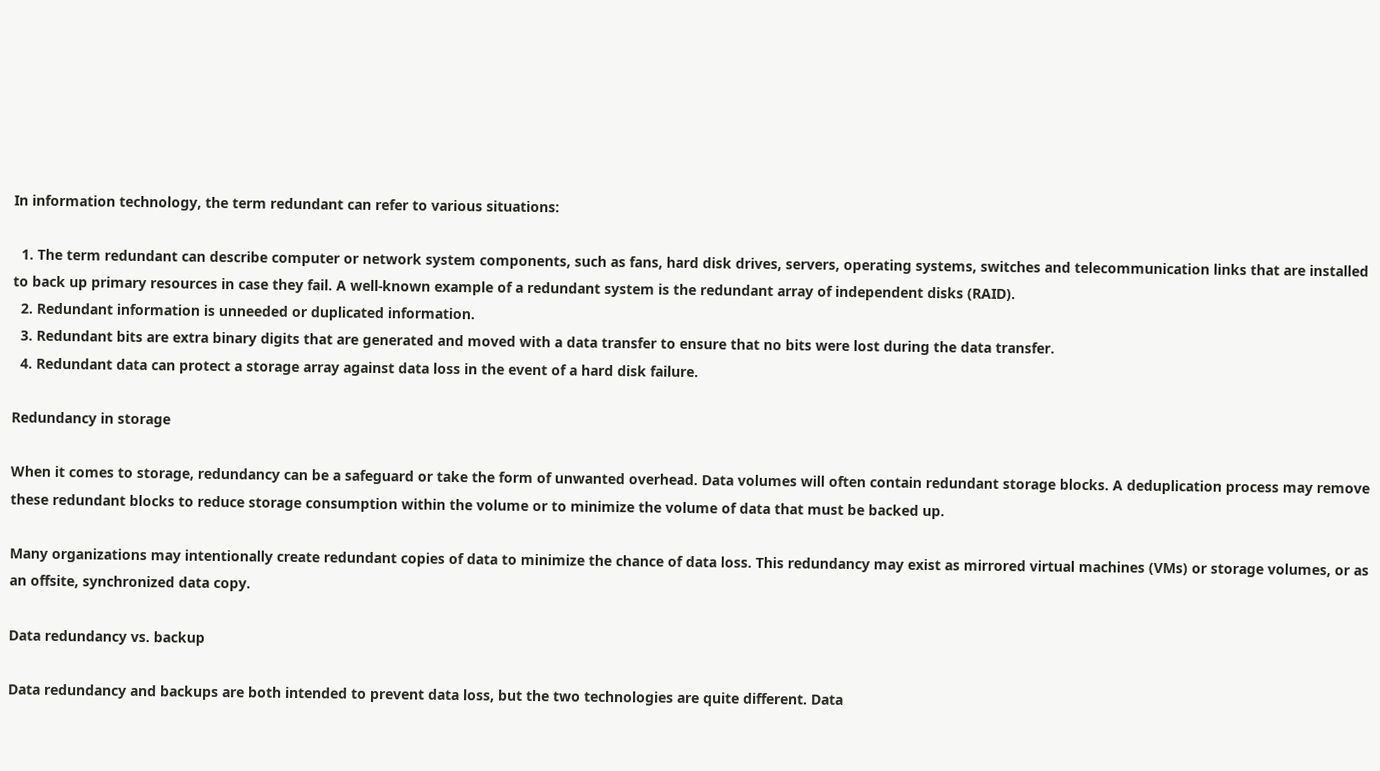In information technology, the term redundant can refer to various situations:

  1. The term redundant can describe computer or network system components, such as fans, hard disk drives, servers, operating systems, switches and telecommunication links that are installed to back up primary resources in case they fail. A well-known example of a redundant system is the redundant array of independent disks (RAID).
  2. Redundant information is unneeded or duplicated information.
  3. Redundant bits are extra binary digits that are generated and moved with a data transfer to ensure that no bits were lost during the data transfer.
  4. Redundant data can protect a storage array against data loss in the event of a hard disk failure.

Redundancy in storage

When it comes to storage, redundancy can be a safeguard or take the form of unwanted overhead. Data volumes will often contain redundant storage blocks. A deduplication process may remove these redundant blocks to reduce storage consumption within the volume or to minimize the volume of data that must be backed up.

Many organizations may intentionally create redundant copies of data to minimize the chance of data loss. This redundancy may exist as mirrored virtual machines (VMs) or storage volumes, or as an offsite, synchronized data copy.

Data redundancy vs. backup

Data redundancy and backups are both intended to prevent data loss, but the two technologies are quite different. Data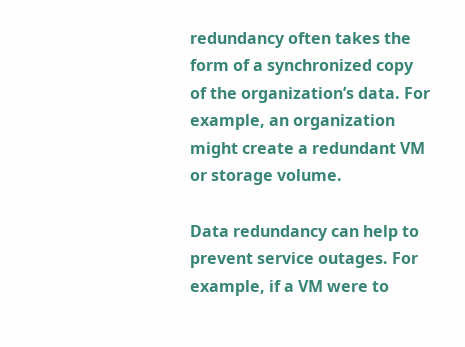redundancy often takes the form of a synchronized copy of the organization’s data. For example, an organization might create a redundant VM or storage volume.

Data redundancy can help to prevent service outages. For example, if a VM were to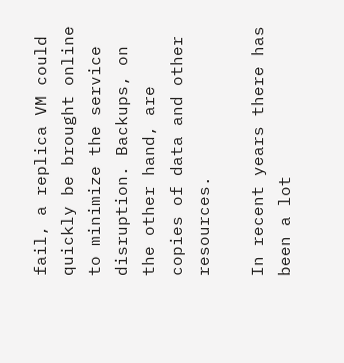fail, a replica VM could quickly be brought online to minimize the service disruption. Backups, on the other hand, are copies of data and other resources.

In recent years there has been a lot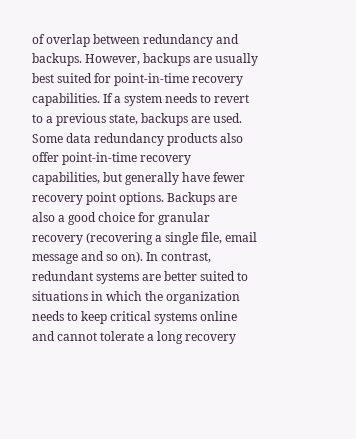of overlap between redundancy and backups. However, backups are usually best suited for point-in-time recovery capabilities. If a system needs to revert to a previous state, backups are used. Some data redundancy products also offer point-in-time recovery capabilities, but generally have fewer recovery point options. Backups are also a good choice for granular recovery (recovering a single file, email message and so on). In contrast, redundant systems are better suited to situations in which the organization needs to keep critical systems online and cannot tolerate a long recovery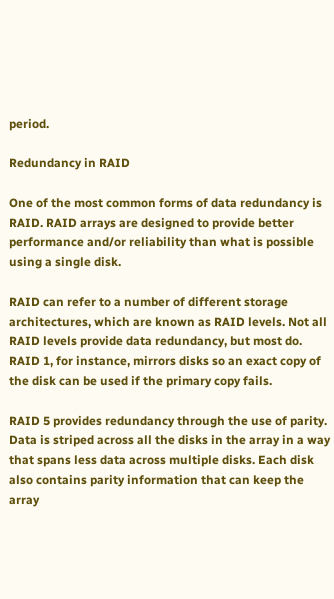period.

Redundancy in RAID

One of the most common forms of data redundancy is RAID. RAID arrays are designed to provide better performance and/or reliability than what is possible using a single disk.

RAID can refer to a number of different storage architectures, which are known as RAID levels. Not all RAID levels provide data redundancy, but most do. RAID 1, for instance, mirrors disks so an exact copy of the disk can be used if the primary copy fails.

RAID 5 provides redundancy through the use of parity. Data is striped across all the disks in the array in a way that spans less data across multiple disks. Each disk also contains parity information that can keep the array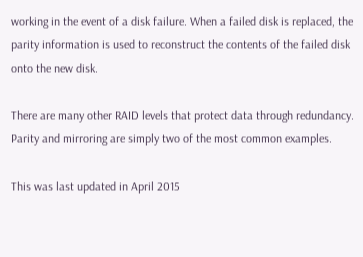working in the event of a disk failure. When a failed disk is replaced, the parity information is used to reconstruct the contents of the failed disk onto the new disk.

There are many other RAID levels that protect data through redundancy. Parity and mirroring are simply two of the most common examples.

This was last updated in April 2015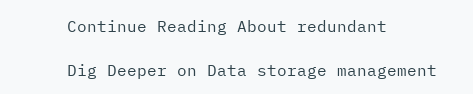Continue Reading About redundant

Dig Deeper on Data storage management